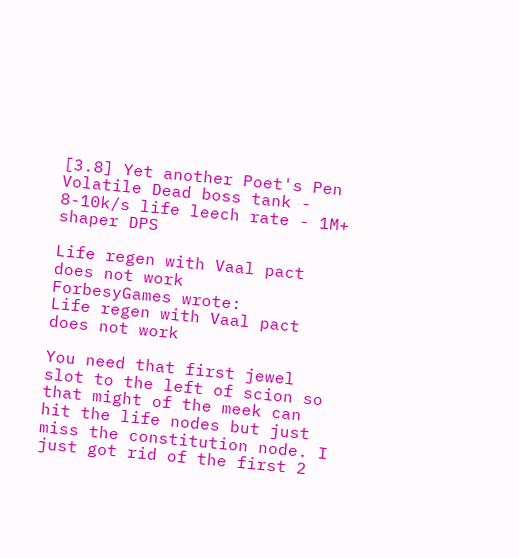[3.8] Yet another Poet's Pen Volatile Dead boss tank - 8-10k/s life leech rate - 1M+ shaper DPS

Life regen with Vaal pact does not work
ForbesyGames wrote:
Life regen with Vaal pact does not work

You need that first jewel slot to the left of scion so that might of the meek can hit the life nodes but just miss the constitution node. I just got rid of the first 2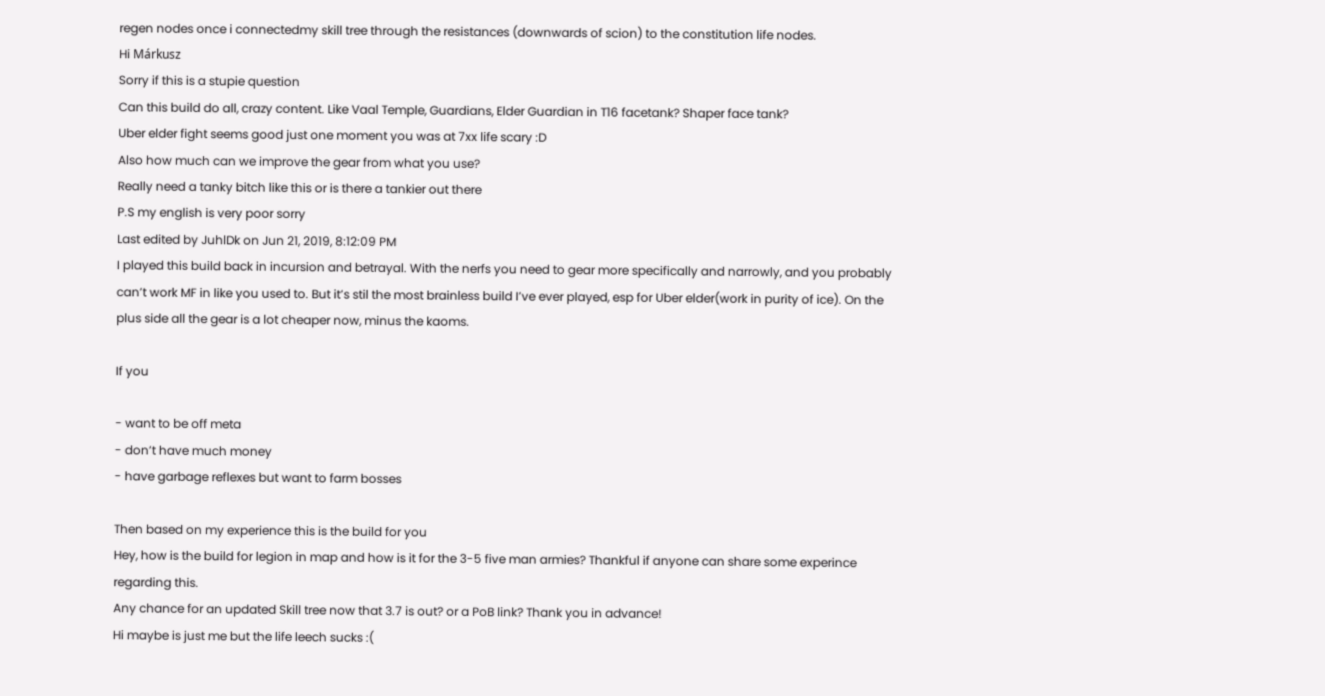regen nodes once i connectedmy skill tree through the resistances (downwards of scion) to the constitution life nodes.
Hi Márkusz
Sorry if this is a stupie question
Can this build do all, crazy content. Like Vaal Temple, Guardians, Elder Guardian in T16 facetank? Shaper face tank?
Uber elder fight seems good just one moment you was at 7xx life scary :D
Also how much can we improve the gear from what you use?
Really need a tanky bitch like this or is there a tankier out there
P.S my english is very poor sorry
Last edited by JuhlDk on Jun 21, 2019, 8:12:09 PM
I played this build back in incursion and betrayal. With the nerfs you need to gear more specifically and narrowly, and you probably can’t work MF in like you used to. But it’s stil the most brainless build I’ve ever played, esp for Uber elder(work in purity of ice). On the plus side all the gear is a lot cheaper now, minus the kaoms.

If you

- want to be off meta
- don’t have much money
- have garbage reflexes but want to farm bosses

Then based on my experience this is the build for you
Hey, how is the build for legion in map and how is it for the 3-5 five man armies? Thankful if anyone can share some experince regarding this.
Any chance for an updated Skill tree now that 3.7 is out? or a PoB link? Thank you in advance!
Hi maybe is just me but the life leech sucks :(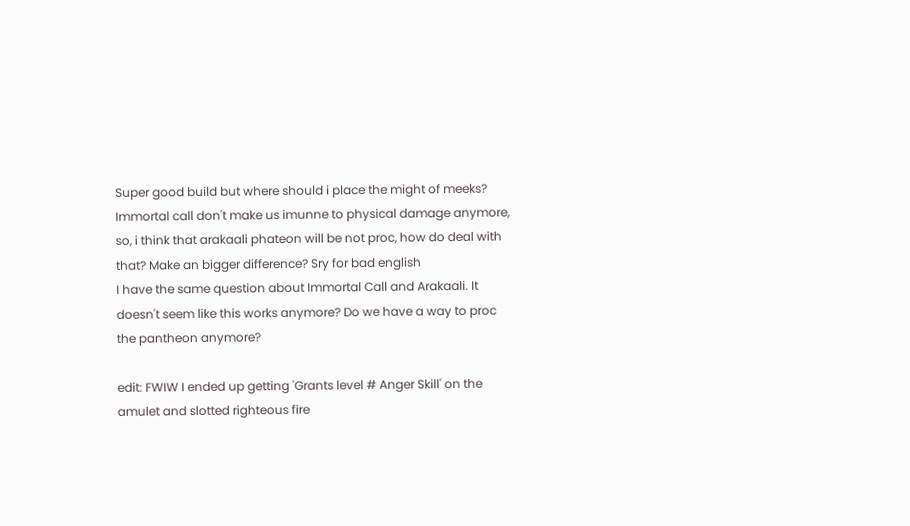Super good build but where should i place the might of meeks?
Immortal call don't make us imunne to physical damage anymore, so, i think that arakaali phateon will be not proc, how do deal with that? Make an bigger difference? Sry for bad english
I have the same question about Immortal Call and Arakaali. It doesn't seem like this works anymore? Do we have a way to proc the pantheon anymore?

edit: FWIW I ended up getting 'Grants level # Anger Skill' on the amulet and slotted righteous fire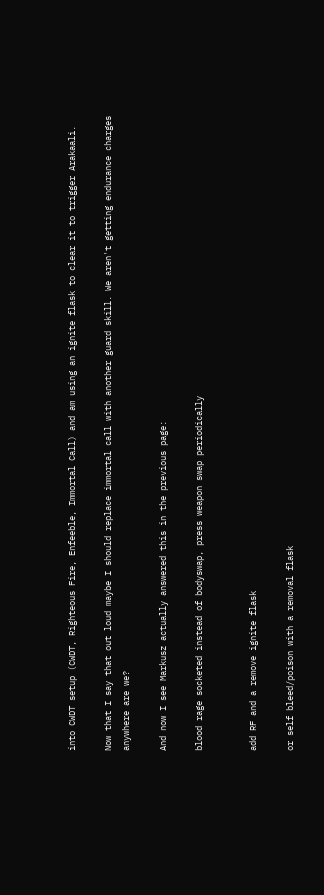into CWDT setup (CWDT, Righteous Fire, Enfeeble, Immortal Call) and am using an ignite flask to clear it to trigger Arakaali.

Now that I say that out loud maybe I should replace immortal call with another guard skill. We aren't getting endurance charges anywhere are we?

And now I see Markusz actually answered this in the previous page:

blood rage socketed instead of bodyswap, press weapon swap periodically


add RF and a remove ignite flask

or self bleed/poison with a removal flask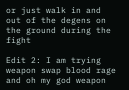or just walk in and out of the degens on the ground during the fight

Edit 2: I am trying weapon swap blood rage and oh my god weapon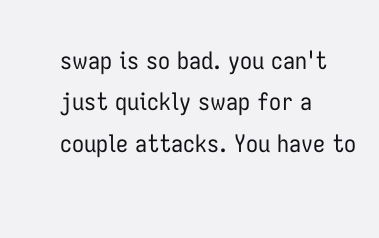swap is so bad. you can't just quickly swap for a couple attacks. You have to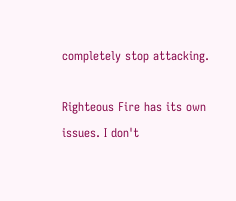completely stop attacking.

Righteous Fire has its own issues. I don't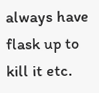always have flask up to kill it etc.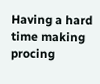Having a hard time making procing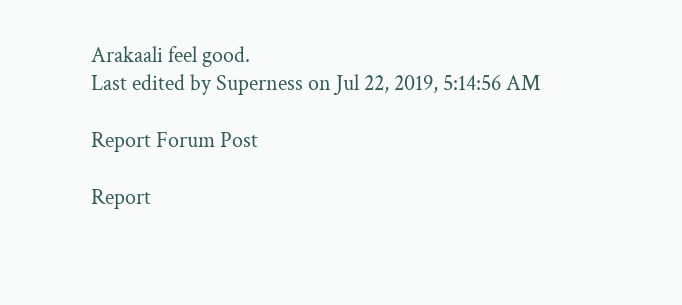Arakaali feel good.
Last edited by Superness on Jul 22, 2019, 5:14:56 AM

Report Forum Post

Report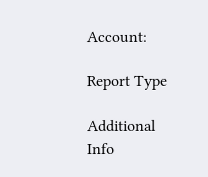Account:

Report Type

Additional Info